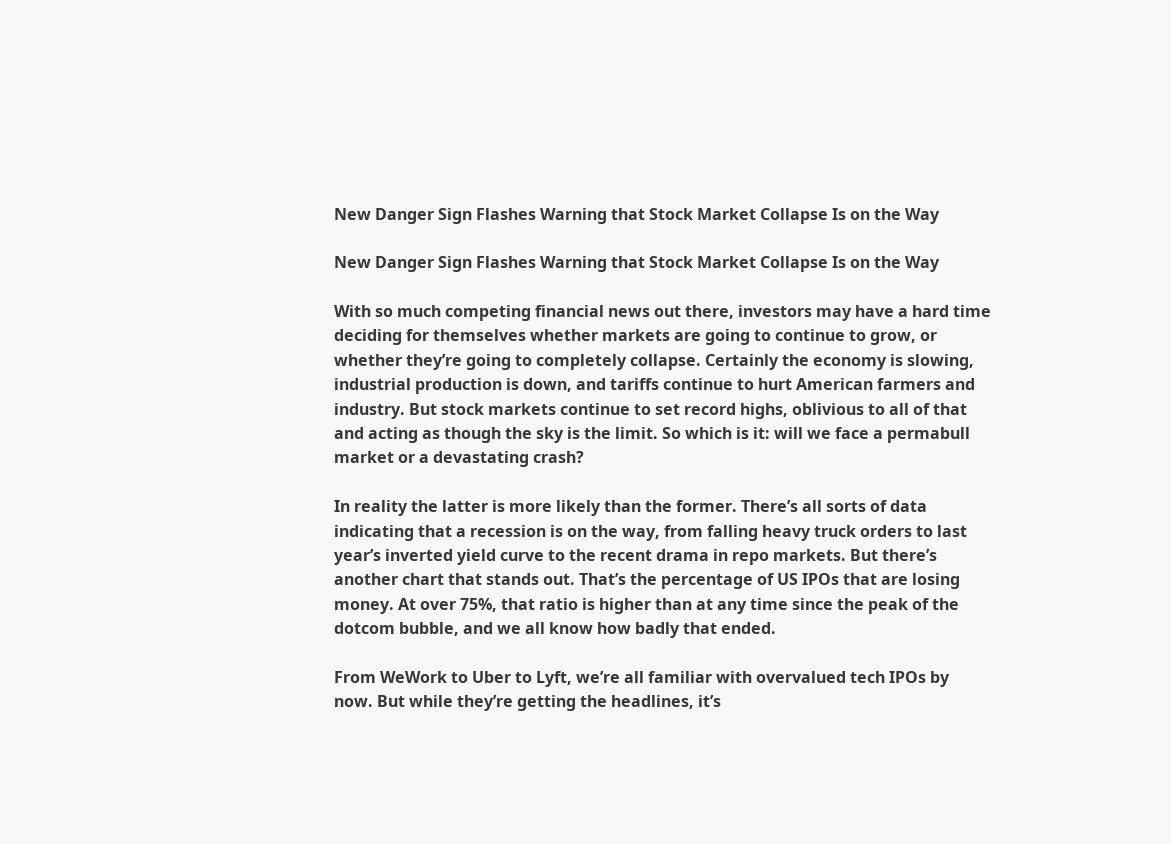New Danger Sign Flashes Warning that Stock Market Collapse Is on the Way

New Danger Sign Flashes Warning that Stock Market Collapse Is on the Way

With so much competing financial news out there, investors may have a hard time deciding for themselves whether markets are going to continue to grow, or whether they’re going to completely collapse. Certainly the economy is slowing, industrial production is down, and tariffs continue to hurt American farmers and industry. But stock markets continue to set record highs, oblivious to all of that and acting as though the sky is the limit. So which is it: will we face a permabull market or a devastating crash?

In reality the latter is more likely than the former. There’s all sorts of data indicating that a recession is on the way, from falling heavy truck orders to last year’s inverted yield curve to the recent drama in repo markets. But there’s another chart that stands out. That’s the percentage of US IPOs that are losing money. At over 75%, that ratio is higher than at any time since the peak of the dotcom bubble, and we all know how badly that ended.

From WeWork to Uber to Lyft, we’re all familiar with overvalued tech IPOs by now. But while they’re getting the headlines, it’s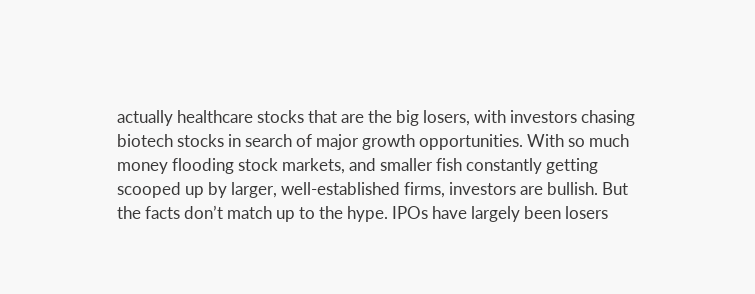actually healthcare stocks that are the big losers, with investors chasing biotech stocks in search of major growth opportunities. With so much money flooding stock markets, and smaller fish constantly getting scooped up by larger, well-established firms, investors are bullish. But the facts don’t match up to the hype. IPOs have largely been losers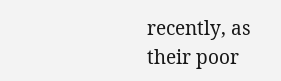recently, as their poor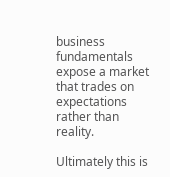business fundamentals expose a market that trades on expectations rather than reality.

Ultimately this is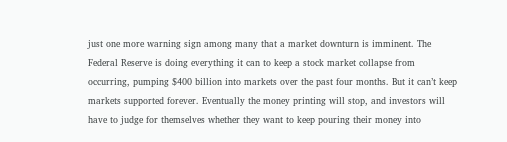just one more warning sign among many that a market downturn is imminent. The Federal Reserve is doing everything it can to keep a stock market collapse from occurring, pumping $400 billion into markets over the past four months. But it can’t keep markets supported forever. Eventually the money printing will stop, and investors will have to judge for themselves whether they want to keep pouring their money into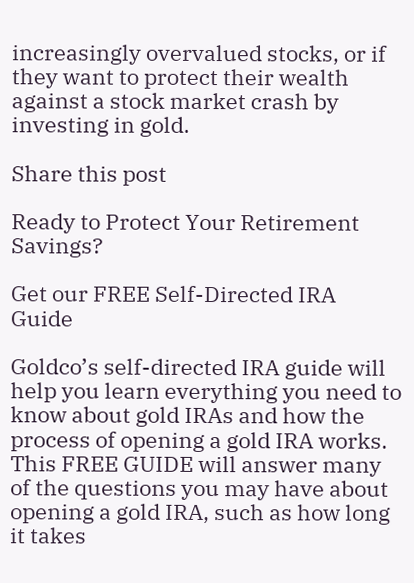increasingly overvalued stocks, or if they want to protect their wealth against a stock market crash by investing in gold.

Share this post

Ready to Protect Your Retirement Savings?

Get our FREE Self-Directed IRA Guide

Goldco’s self-directed IRA guide will help you learn everything you need to know about gold IRAs and how the process of opening a gold IRA works. This FREE GUIDE will answer many of the questions you may have about opening a gold IRA, such as how long it takes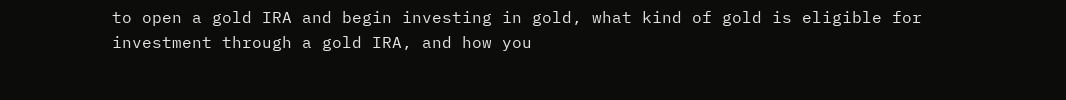to open a gold IRA and begin investing in gold, what kind of gold is eligible for investment through a gold IRA, and how you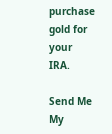purchase gold for your IRA.

Send Me My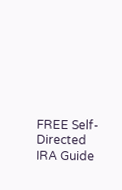FREE Self-Directed IRA Guide